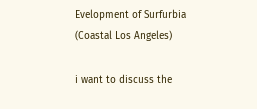Evelopment of Surfurbia (Coastal Los Angeles)

i want to discuss the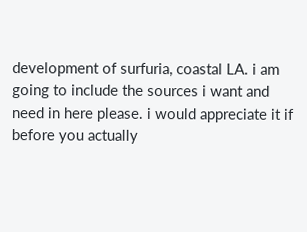development of surfuria, coastal LA. i am going to include the sources i want and need in here please. i would appreciate it if before you actually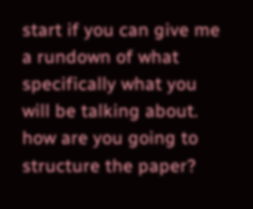start if you can give me a rundown of what specifically what you will be talking about. how are you going to structure the paper?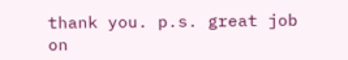thank you. p.s. great job on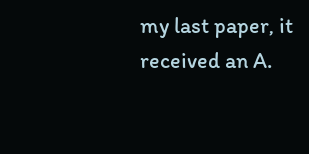my last paper, it received an A.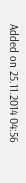Added on 25.11.2014 04:56